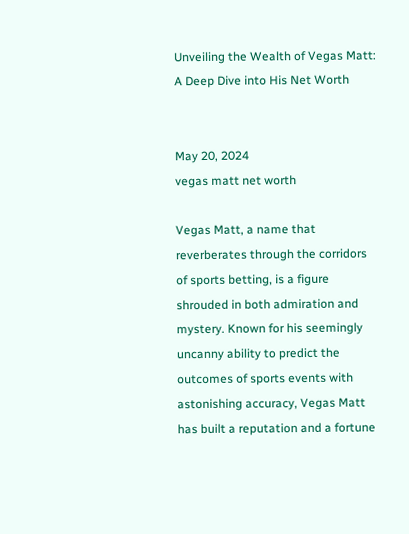Unveiling the Wealth of Vegas Matt: A Deep Dive into His Net Worth


May 20, 2024
vegas matt net worth

Vegas Matt, a name that reverberates through the corridors of sports betting, is a figure shrouded in both admiration and mystery. Known for his seemingly uncanny ability to predict the outcomes of sports events with astonishing accuracy, Vegas Matt has built a reputation and a fortune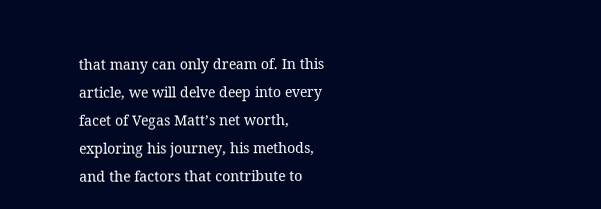that many can only dream of. In this article, we will delve deep into every facet of Vegas Matt’s net worth, exploring his journey, his methods, and the factors that contribute to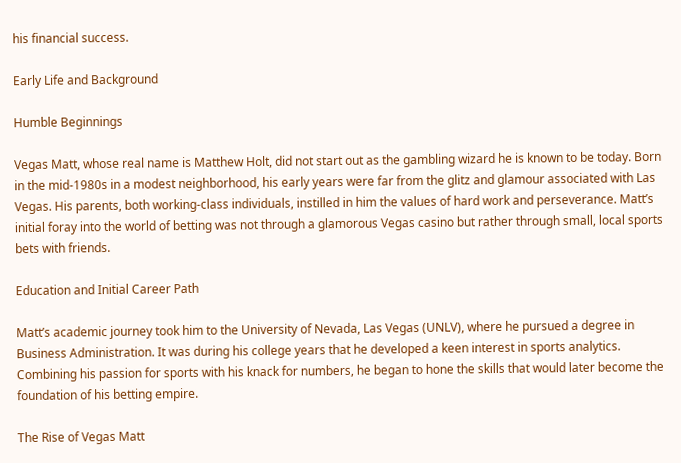his financial success.

Early Life and Background

Humble Beginnings

Vegas Matt, whose real name is Matthew Holt, did not start out as the gambling wizard he is known to be today. Born in the mid-1980s in a modest neighborhood, his early years were far from the glitz and glamour associated with Las Vegas. His parents, both working-class individuals, instilled in him the values of hard work and perseverance. Matt’s initial foray into the world of betting was not through a glamorous Vegas casino but rather through small, local sports bets with friends.

Education and Initial Career Path

Matt’s academic journey took him to the University of Nevada, Las Vegas (UNLV), where he pursued a degree in Business Administration. It was during his college years that he developed a keen interest in sports analytics. Combining his passion for sports with his knack for numbers, he began to hone the skills that would later become the foundation of his betting empire.

The Rise of Vegas Matt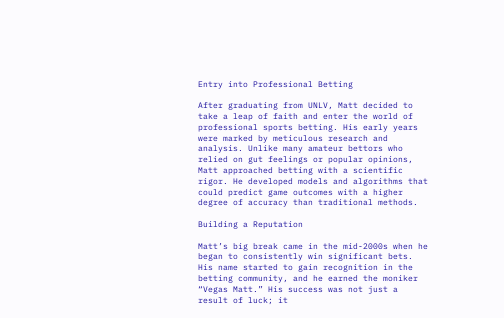Entry into Professional Betting

After graduating from UNLV, Matt decided to take a leap of faith and enter the world of professional sports betting. His early years were marked by meticulous research and analysis. Unlike many amateur bettors who relied on gut feelings or popular opinions, Matt approached betting with a scientific rigor. He developed models and algorithms that could predict game outcomes with a higher degree of accuracy than traditional methods.

Building a Reputation

Matt’s big break came in the mid-2000s when he began to consistently win significant bets. His name started to gain recognition in the betting community, and he earned the moniker “Vegas Matt.” His success was not just a result of luck; it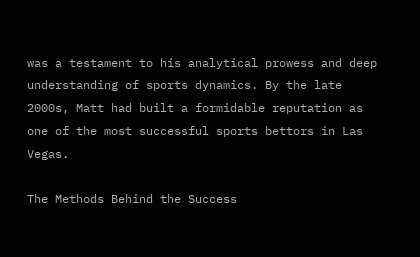was a testament to his analytical prowess and deep understanding of sports dynamics. By the late 2000s, Matt had built a formidable reputation as one of the most successful sports bettors in Las Vegas.

The Methods Behind the Success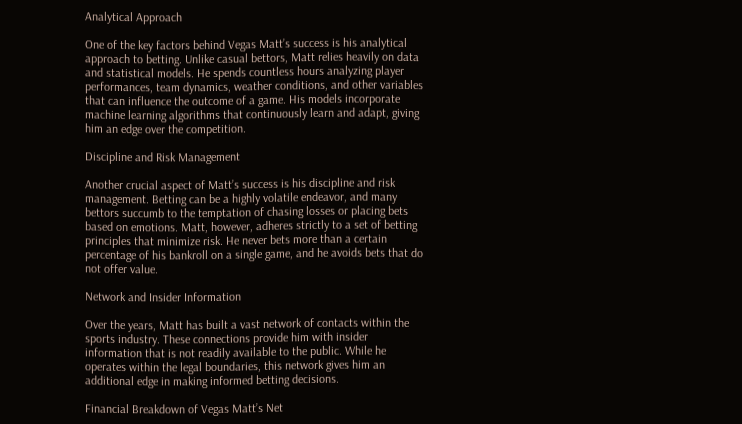Analytical Approach

One of the key factors behind Vegas Matt’s success is his analytical approach to betting. Unlike casual bettors, Matt relies heavily on data and statistical models. He spends countless hours analyzing player performances, team dynamics, weather conditions, and other variables that can influence the outcome of a game. His models incorporate machine learning algorithms that continuously learn and adapt, giving him an edge over the competition.

Discipline and Risk Management

Another crucial aspect of Matt’s success is his discipline and risk management. Betting can be a highly volatile endeavor, and many bettors succumb to the temptation of chasing losses or placing bets based on emotions. Matt, however, adheres strictly to a set of betting principles that minimize risk. He never bets more than a certain percentage of his bankroll on a single game, and he avoids bets that do not offer value.

Network and Insider Information

Over the years, Matt has built a vast network of contacts within the sports industry. These connections provide him with insider information that is not readily available to the public. While he operates within the legal boundaries, this network gives him an additional edge in making informed betting decisions.

Financial Breakdown of Vegas Matt’s Net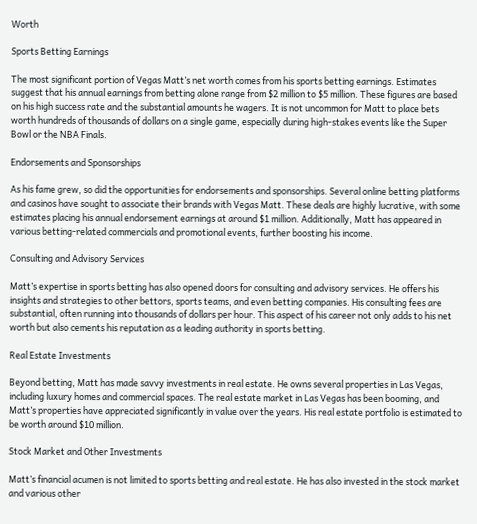Worth

Sports Betting Earnings

The most significant portion of Vegas Matt’s net worth comes from his sports betting earnings. Estimates suggest that his annual earnings from betting alone range from $2 million to $5 million. These figures are based on his high success rate and the substantial amounts he wagers. It is not uncommon for Matt to place bets worth hundreds of thousands of dollars on a single game, especially during high-stakes events like the Super Bowl or the NBA Finals.

Endorsements and Sponsorships

As his fame grew, so did the opportunities for endorsements and sponsorships. Several online betting platforms and casinos have sought to associate their brands with Vegas Matt. These deals are highly lucrative, with some estimates placing his annual endorsement earnings at around $1 million. Additionally, Matt has appeared in various betting-related commercials and promotional events, further boosting his income.

Consulting and Advisory Services

Matt’s expertise in sports betting has also opened doors for consulting and advisory services. He offers his insights and strategies to other bettors, sports teams, and even betting companies. His consulting fees are substantial, often running into thousands of dollars per hour. This aspect of his career not only adds to his net worth but also cements his reputation as a leading authority in sports betting.

Real Estate Investments

Beyond betting, Matt has made savvy investments in real estate. He owns several properties in Las Vegas, including luxury homes and commercial spaces. The real estate market in Las Vegas has been booming, and Matt’s properties have appreciated significantly in value over the years. His real estate portfolio is estimated to be worth around $10 million.

Stock Market and Other Investments

Matt’s financial acumen is not limited to sports betting and real estate. He has also invested in the stock market and various other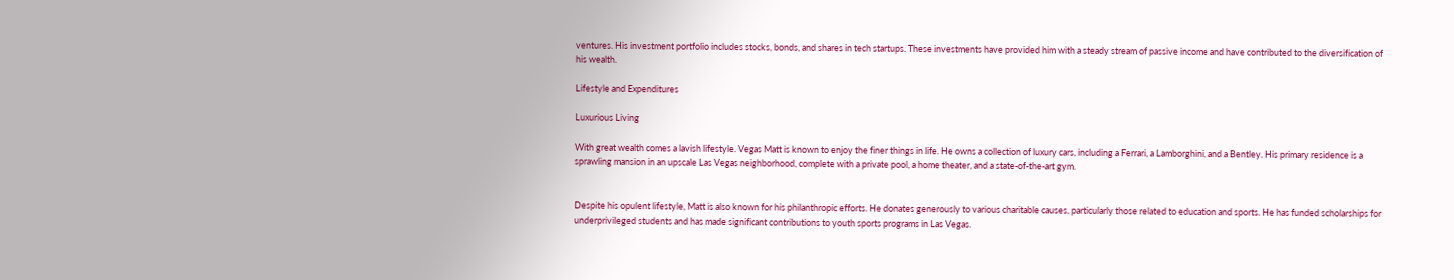ventures. His investment portfolio includes stocks, bonds, and shares in tech startups. These investments have provided him with a steady stream of passive income and have contributed to the diversification of his wealth.

Lifestyle and Expenditures

Luxurious Living

With great wealth comes a lavish lifestyle. Vegas Matt is known to enjoy the finer things in life. He owns a collection of luxury cars, including a Ferrari, a Lamborghini, and a Bentley. His primary residence is a sprawling mansion in an upscale Las Vegas neighborhood, complete with a private pool, a home theater, and a state-of-the-art gym.


Despite his opulent lifestyle, Matt is also known for his philanthropic efforts. He donates generously to various charitable causes, particularly those related to education and sports. He has funded scholarships for underprivileged students and has made significant contributions to youth sports programs in Las Vegas.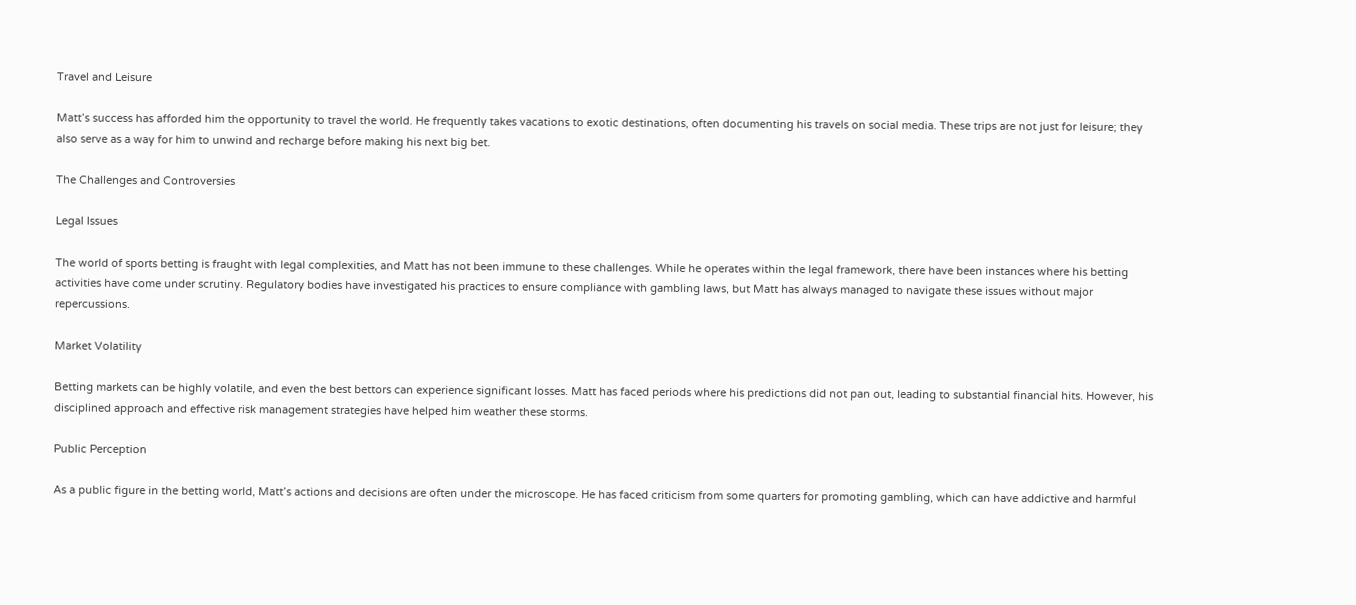Travel and Leisure

Matt’s success has afforded him the opportunity to travel the world. He frequently takes vacations to exotic destinations, often documenting his travels on social media. These trips are not just for leisure; they also serve as a way for him to unwind and recharge before making his next big bet.

The Challenges and Controversies

Legal Issues

The world of sports betting is fraught with legal complexities, and Matt has not been immune to these challenges. While he operates within the legal framework, there have been instances where his betting activities have come under scrutiny. Regulatory bodies have investigated his practices to ensure compliance with gambling laws, but Matt has always managed to navigate these issues without major repercussions.

Market Volatility

Betting markets can be highly volatile, and even the best bettors can experience significant losses. Matt has faced periods where his predictions did not pan out, leading to substantial financial hits. However, his disciplined approach and effective risk management strategies have helped him weather these storms.

Public Perception

As a public figure in the betting world, Matt’s actions and decisions are often under the microscope. He has faced criticism from some quarters for promoting gambling, which can have addictive and harmful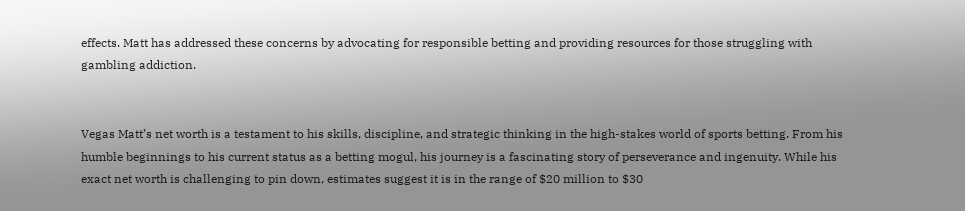effects. Matt has addressed these concerns by advocating for responsible betting and providing resources for those struggling with gambling addiction.


Vegas Matt’s net worth is a testament to his skills, discipline, and strategic thinking in the high-stakes world of sports betting. From his humble beginnings to his current status as a betting mogul, his journey is a fascinating story of perseverance and ingenuity. While his exact net worth is challenging to pin down, estimates suggest it is in the range of $20 million to $30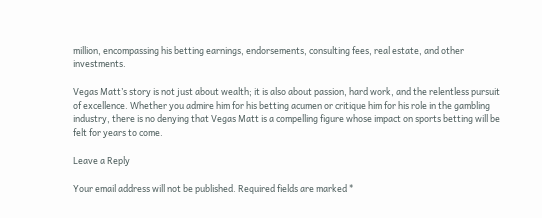million, encompassing his betting earnings, endorsements, consulting fees, real estate, and other investments.

Vegas Matt’s story is not just about wealth; it is also about passion, hard work, and the relentless pursuit of excellence. Whether you admire him for his betting acumen or critique him for his role in the gambling industry, there is no denying that Vegas Matt is a compelling figure whose impact on sports betting will be felt for years to come.

Leave a Reply

Your email address will not be published. Required fields are marked *